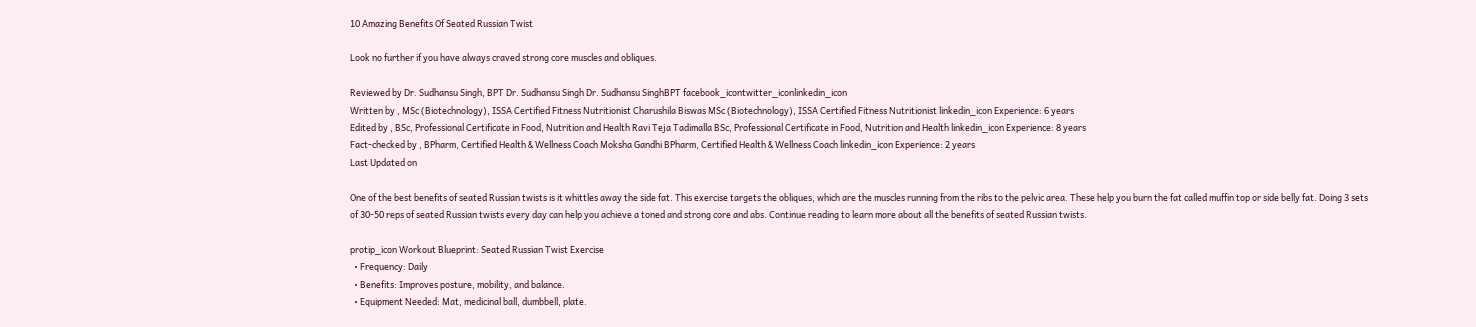10 Amazing Benefits Of Seated Russian Twist

Look no further if you have always craved strong core muscles and obliques.

Reviewed by Dr. Sudhansu Singh, BPT Dr. Sudhansu Singh Dr. Sudhansu SinghBPT facebook_icontwitter_iconlinkedin_icon
Written by , MSc (Biotechnology), ISSA Certified Fitness Nutritionist Charushila Biswas MSc (Biotechnology), ISSA Certified Fitness Nutritionist linkedin_icon Experience: 6 years
Edited by , BSc, Professional Certificate in Food, Nutrition and Health Ravi Teja Tadimalla BSc, Professional Certificate in Food, Nutrition and Health linkedin_icon Experience: 8 years
Fact-checked by , BPharm, Certified Health & Wellness Coach Moksha Gandhi BPharm, Certified Health & Wellness Coach linkedin_icon Experience: 2 years
Last Updated on

One of the best benefits of seated Russian twists is it whittles away the side fat. This exercise targets the obliques, which are the muscles running from the ribs to the pelvic area. These help you burn the fat called muffin top or side belly fat. Doing 3 sets of 30-50 reps of seated Russian twists every day can help you achieve a toned and strong core and abs. Continue reading to learn more about all the benefits of seated Russian twists.

protip_icon Workout Blueprint: Seated Russian Twist Exercise
  • Frequency: Daily
  • Benefits: Improves posture, mobility, and balance.
  • Equipment Needed: Mat, medicinal ball, dumbbell, plate.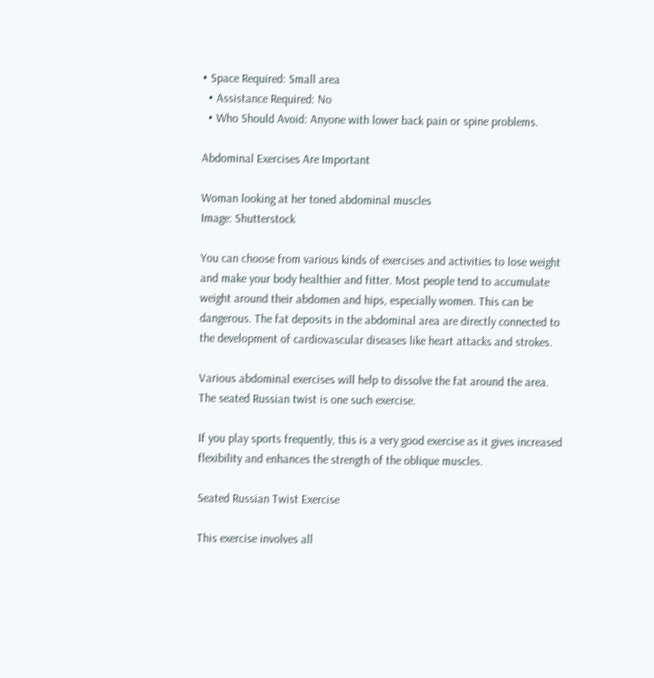• Space Required: Small area
  • Assistance Required: No
  • Who Should Avoid: Anyone with lower back pain or spine problems.

Abdominal Exercises Are Important

Woman looking at her toned abdominal muscles
Image: Shutterstock

You can choose from various kinds of exercises and activities to lose weight and make your body healthier and fitter. Most people tend to accumulate weight around their abdomen and hips, especially women. This can be dangerous. The fat deposits in the abdominal area are directly connected to the development of cardiovascular diseases like heart attacks and strokes.

Various abdominal exercises will help to dissolve the fat around the area. The seated Russian twist is one such exercise.

If you play sports frequently, this is a very good exercise as it gives increased flexibility and enhances the strength of the oblique muscles.

Seated Russian Twist Exercise

This exercise involves all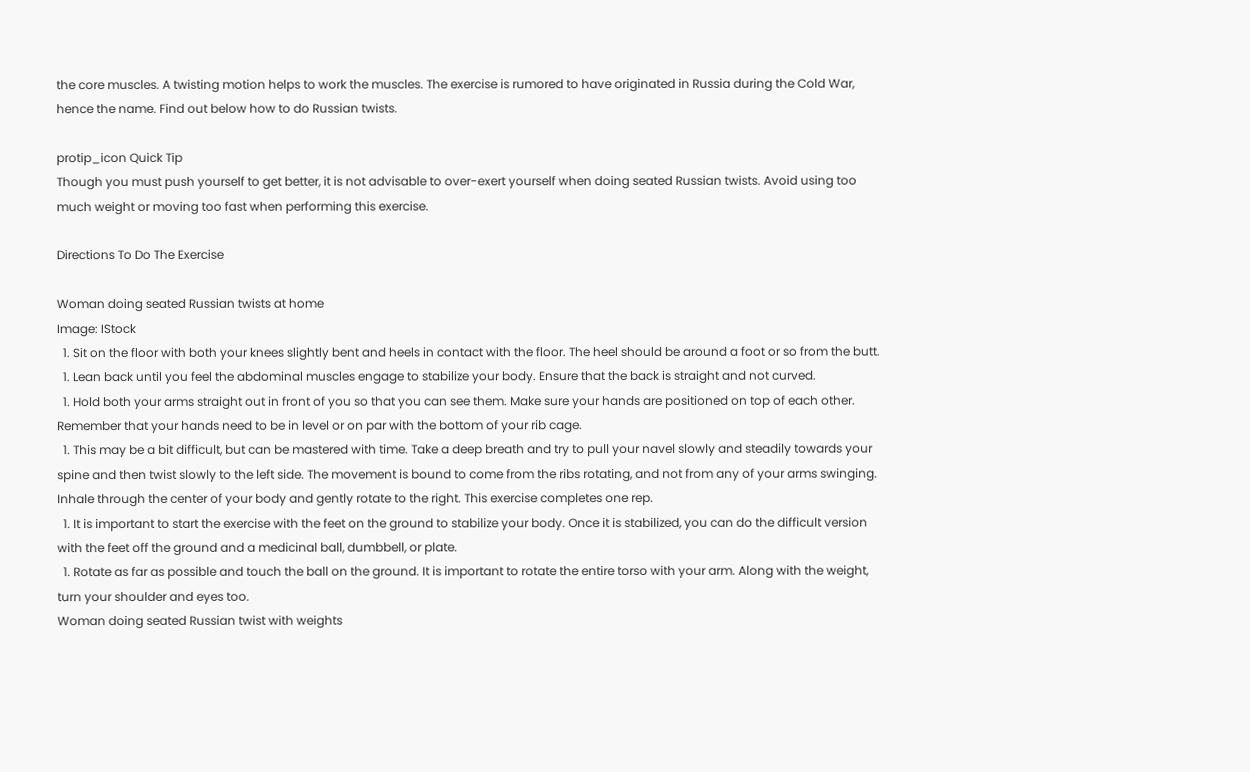the core muscles. A twisting motion helps to work the muscles. The exercise is rumored to have originated in Russia during the Cold War, hence the name. Find out below how to do Russian twists.

protip_icon Quick Tip
Though you must push yourself to get better, it is not advisable to over-exert yourself when doing seated Russian twists. Avoid using too much weight or moving too fast when performing this exercise.

Directions To Do The Exercise

Woman doing seated Russian twists at home
Image: IStock
  1. Sit on the floor with both your knees slightly bent and heels in contact with the floor. The heel should be around a foot or so from the butt.
  1. Lean back until you feel the abdominal muscles engage to stabilize your body. Ensure that the back is straight and not curved.
  1. Hold both your arms straight out in front of you so that you can see them. Make sure your hands are positioned on top of each other. Remember that your hands need to be in level or on par with the bottom of your rib cage.
  1. This may be a bit difficult, but can be mastered with time. Take a deep breath and try to pull your navel slowly and steadily towards your spine and then twist slowly to the left side. The movement is bound to come from the ribs rotating, and not from any of your arms swinging. Inhale through the center of your body and gently rotate to the right. This exercise completes one rep.
  1. It is important to start the exercise with the feet on the ground to stabilize your body. Once it is stabilized, you can do the difficult version with the feet off the ground and a medicinal ball, dumbbell, or plate.
  1. Rotate as far as possible and touch the ball on the ground. It is important to rotate the entire torso with your arm. Along with the weight, turn your shoulder and eyes too.
Woman doing seated Russian twist with weights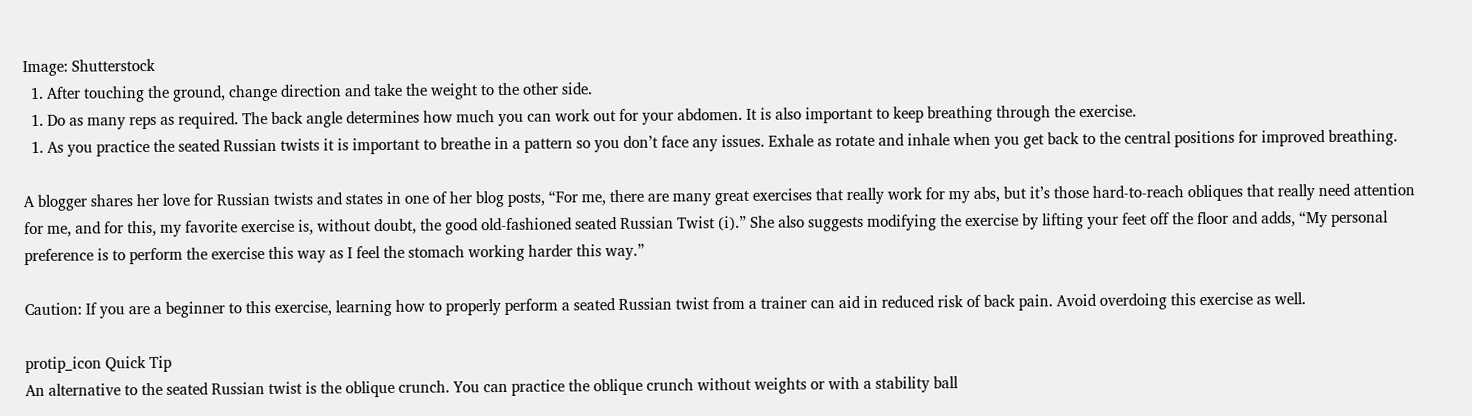Image: Shutterstock
  1. After touching the ground, change direction and take the weight to the other side.
  1. Do as many reps as required. The back angle determines how much you can work out for your abdomen. It is also important to keep breathing through the exercise.
  1. As you practice the seated Russian twists it is important to breathe in a pattern so you don’t face any issues. Exhale as rotate and inhale when you get back to the central positions for improved breathing.

A blogger shares her love for Russian twists and states in one of her blog posts, “For me, there are many great exercises that really work for my abs, but it’s those hard-to-reach obliques that really need attention for me, and for this, my favorite exercise is, without doubt, the good old-fashioned seated Russian Twist (i).” She also suggests modifying the exercise by lifting your feet off the floor and adds, “My personal preference is to perform the exercise this way as I feel the stomach working harder this way.”

Caution: If you are a beginner to this exercise, learning how to properly perform a seated Russian twist from a trainer can aid in reduced risk of back pain. Avoid overdoing this exercise as well.

protip_icon Quick Tip
An alternative to the seated Russian twist is the oblique crunch. You can practice the oblique crunch without weights or with a stability ball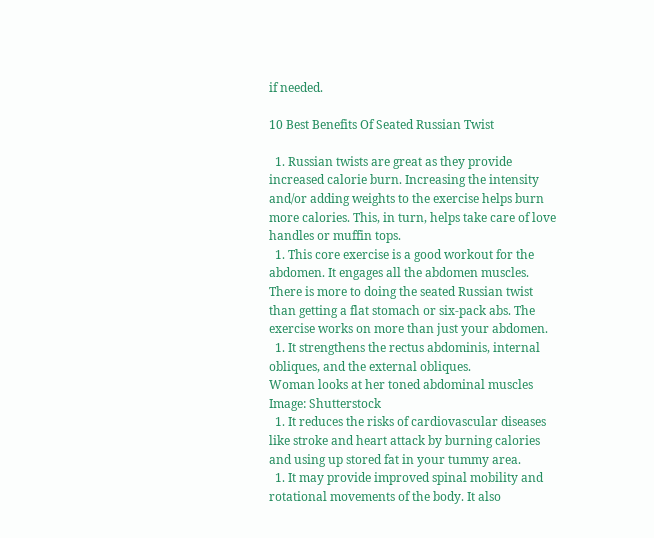if needed.

10 Best Benefits Of Seated Russian Twist

  1. Russian twists are great as they provide increased calorie burn. Increasing the intensity and/or adding weights to the exercise helps burn more calories. This, in turn, helps take care of love handles or muffin tops.
  1. This core exercise is a good workout for the abdomen. It engages all the abdomen muscles. There is more to doing the seated Russian twist than getting a flat stomach or six-pack abs. The exercise works on more than just your abdomen.
  1. It strengthens the rectus abdominis, internal obliques, and the external obliques.
Woman looks at her toned abdominal muscles
Image: Shutterstock
  1. It reduces the risks of cardiovascular diseases like stroke and heart attack by burning calories and using up stored fat in your tummy area.
  1. It may provide improved spinal mobility and rotational movements of the body. It also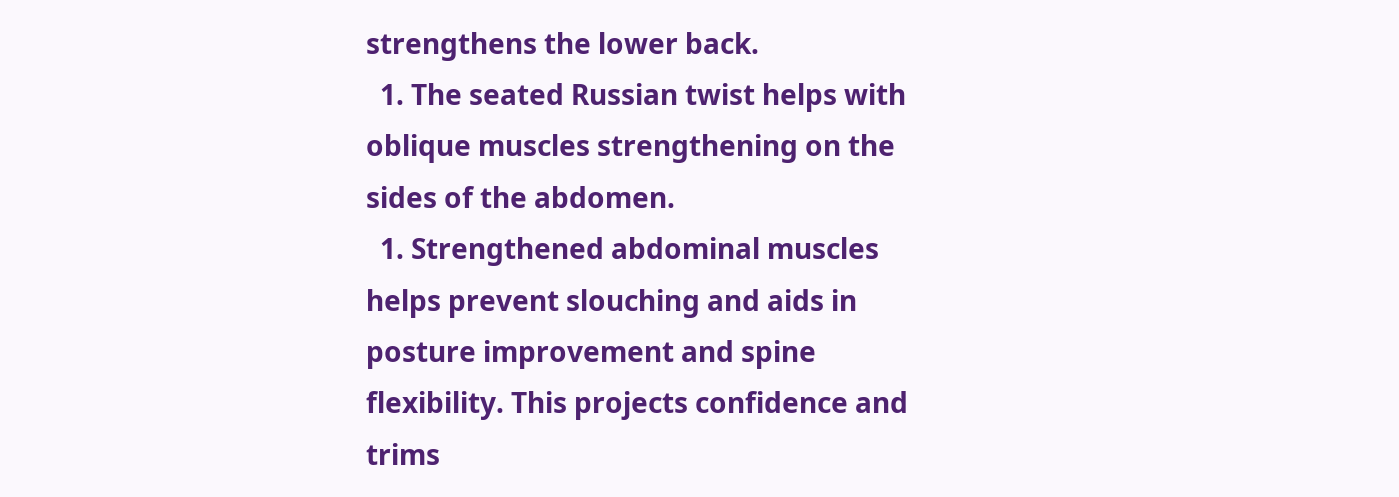strengthens the lower back.
  1. The seated Russian twist helps with oblique muscles strengthening on the sides of the abdomen.
  1. Strengthened abdominal muscles helps prevent slouching and aids in posture improvement and spine flexibility. This projects confidence and trims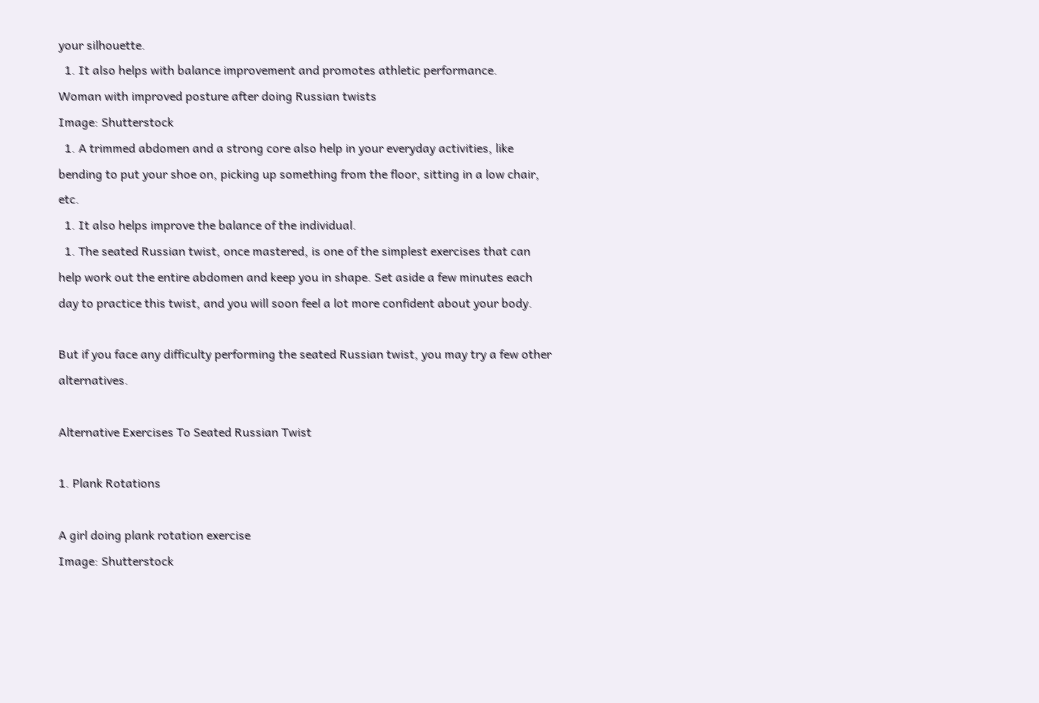your silhouette.
  1. It also helps with balance improvement and promotes athletic performance.
Woman with improved posture after doing Russian twists
Image: Shutterstock
  1. A trimmed abdomen and a strong core also help in your everyday activities, like bending to put your shoe on, picking up something from the floor, sitting in a low chair, etc.
  1. It also helps improve the balance of the individual.
  1. The seated Russian twist, once mastered, is one of the simplest exercises that can help work out the entire abdomen and keep you in shape. Set aside a few minutes each day to practice this twist, and you will soon feel a lot more confident about your body.

But if you face any difficulty performing the seated Russian twist, you may try a few other alternatives.

Alternative Exercises To Seated Russian Twist

1. Plank Rotations

A girl doing plank rotation exercise
Image: Shutterstock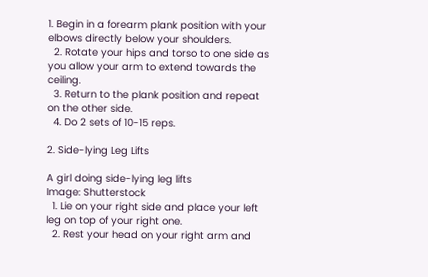1. Begin in a forearm plank position with your elbows directly below your shoulders.
  2. Rotate your hips and torso to one side as you allow your arm to extend towards the ceiling.
  3. Return to the plank position and repeat on the other side.
  4. Do 2 sets of 10-15 reps.

2. Side-lying Leg Lifts

A girl doing side-lying leg lifts
Image: Shutterstock
  1. Lie on your right side and place your left leg on top of your right one.
  2. Rest your head on your right arm and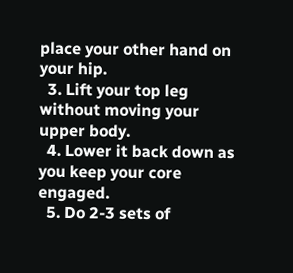place your other hand on your hip.
  3. Lift your top leg without moving your upper body.
  4. Lower it back down as you keep your core engaged.
  5. Do 2-3 sets of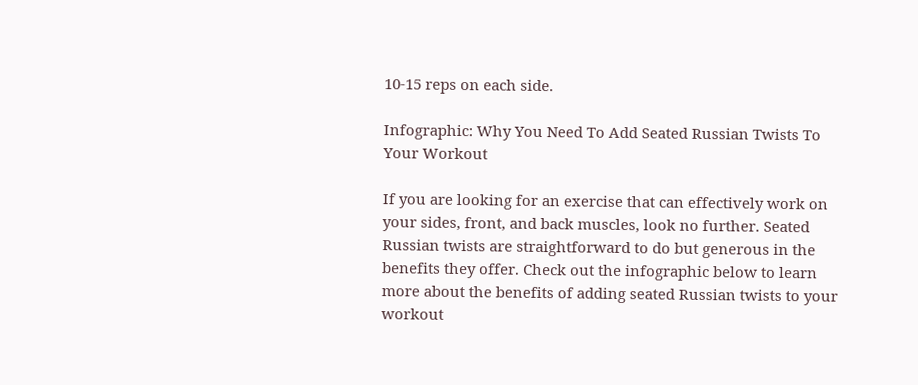10-15 reps on each side.

Infographic: Why You Need To Add Seated Russian Twists To Your Workout

If you are looking for an exercise that can effectively work on your sides, front, and back muscles, look no further. Seated Russian twists are straightforward to do but generous in the benefits they offer. Check out the infographic below to learn more about the benefits of adding seated Russian twists to your workout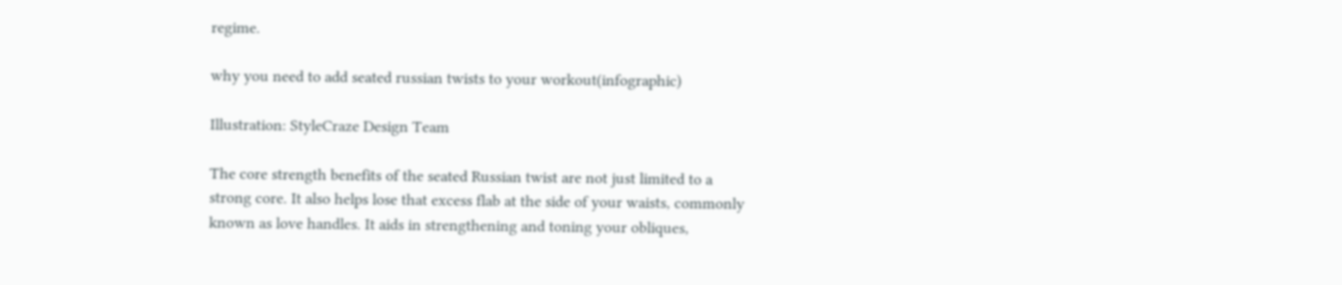regime.

why you need to add seated russian twists to your workout(infographic)

Illustration: StyleCraze Design Team

The core strength benefits of the seated Russian twist are not just limited to a strong core. It also helps lose that excess flab at the side of your waists, commonly known as love handles. It aids in strengthening and toning your obliques,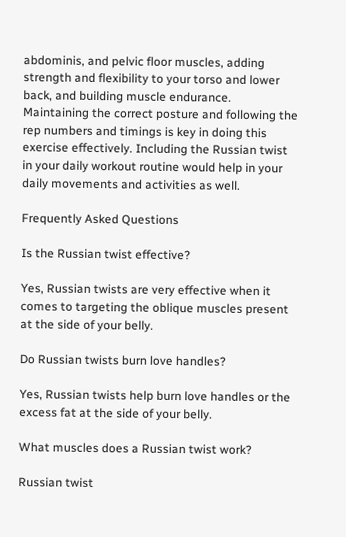abdominis, and pelvic floor muscles, adding strength and flexibility to your torso and lower back, and building muscle endurance. Maintaining the correct posture and following the rep numbers and timings is key in doing this exercise effectively. Including the Russian twist in your daily workout routine would help in your daily movements and activities as well.

Frequently Asked Questions

Is the Russian twist effective?

Yes, Russian twists are very effective when it comes to targeting the oblique muscles present at the side of your belly.

Do Russian twists burn love handles?

Yes, Russian twists help burn love handles or the excess fat at the side of your belly.

What muscles does a Russian twist work?

Russian twist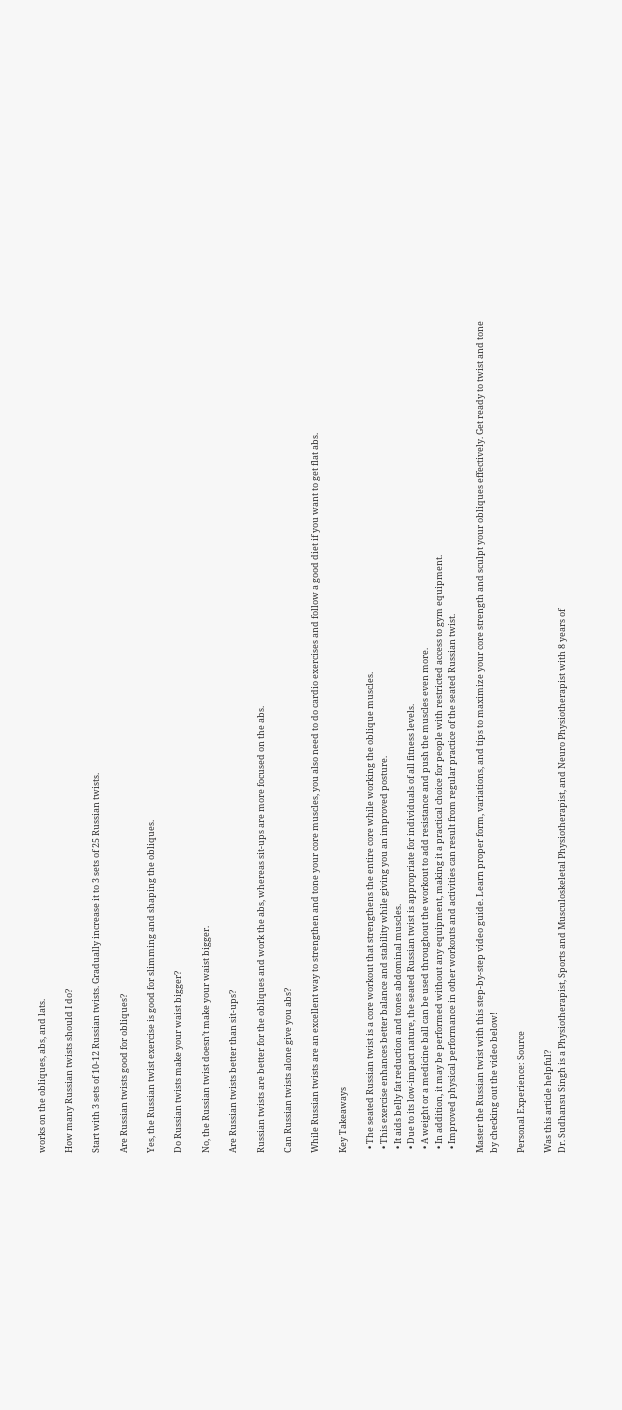works on the obliques, abs, and lats.

How many Russian twists should I do?

Start with 3 sets of 10-12 Russian twists. Gradually increase it to 3 sets of 25 Russian twists.

Are Russian twists good for obliques?

Yes, the Russian twist exercise is good for slimming and shaping the obliques.

Do Russian twists make your waist bigger?

No, the Russian twist doesn’t make your waist bigger.

Are Russian twists better than sit-ups?

Russian twists are better for the obliques and work the abs, whereas sit-ups are more focused on the abs.

Can Russian twists alone give you abs?

While Russian twists are an excellent way to strengthen and tone your core muscles, you also need to do cardio exercises and follow a good diet if you want to get flat abs.

Key Takeaways

  • The seated Russian twist is a core workout that strengthens the entire core while working the oblique muscles.
  • This exercise enhances better balance and stability while giving you an improved posture.
  • It aids belly fat reduction and tones abdominal muscles.
  • Due to its low-impact nature, the seated Russian twist is appropriate for individuals of all fitness levels.
  • A weight or a medicine ball can be used throughout the workout to add resistance and push the muscles even more.
  • In addition, it may be performed without any equipment, making it a practical choice for people with restricted access to gym equipment.
  • Improved physical performance in other workouts and activities can result from regular practice of the seated Russian twist.

Master the Russian twist with this step-by-step video guide. Learn proper form, variations, and tips to maximize your core strength and sculpt your obliques effectively. Get ready to twist and tone by checking out the video below!

Personal Experience: Source

Was this article helpful?
Dr. Sudhansu Singh is a Physiotherapist, Sports and Musculoskeletal Physiotherapist, and Neuro Physiotherapist with 8 years of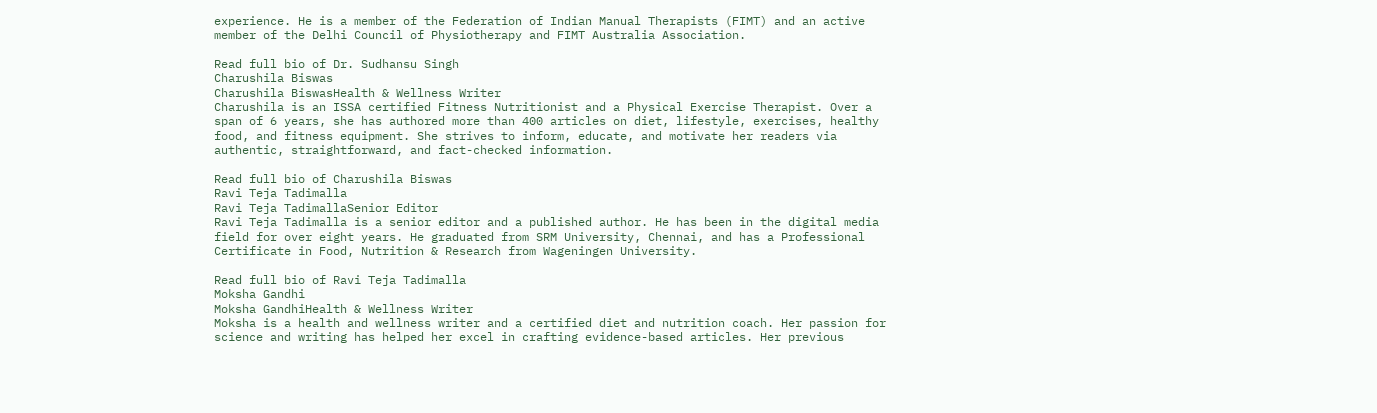experience. He is a member of the Federation of Indian Manual Therapists (FIMT) and an active member of the Delhi Council of Physiotherapy and FIMT Australia Association.

Read full bio of Dr. Sudhansu Singh
Charushila Biswas
Charushila BiswasHealth & Wellness Writer
Charushila is an ISSA certified Fitness Nutritionist and a Physical Exercise Therapist. Over a span of 6 years, she has authored more than 400 articles on diet, lifestyle, exercises, healthy food, and fitness equipment. She strives to inform, educate, and motivate her readers via authentic, straightforward, and fact-checked information.

Read full bio of Charushila Biswas
Ravi Teja Tadimalla
Ravi Teja TadimallaSenior Editor
Ravi Teja Tadimalla is a senior editor and a published author. He has been in the digital media field for over eight years. He graduated from SRM University, Chennai, and has a Professional Certificate in Food, Nutrition & Research from Wageningen University.

Read full bio of Ravi Teja Tadimalla
Moksha Gandhi
Moksha GandhiHealth & Wellness Writer
Moksha is a health and wellness writer and a certified diet and nutrition coach. Her passion for science and writing has helped her excel in crafting evidence-based articles. Her previous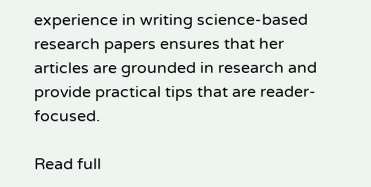experience in writing science-based research papers ensures that her articles are grounded in research and provide practical tips that are reader-focused.

Read full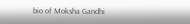bio of Moksha Gandhi